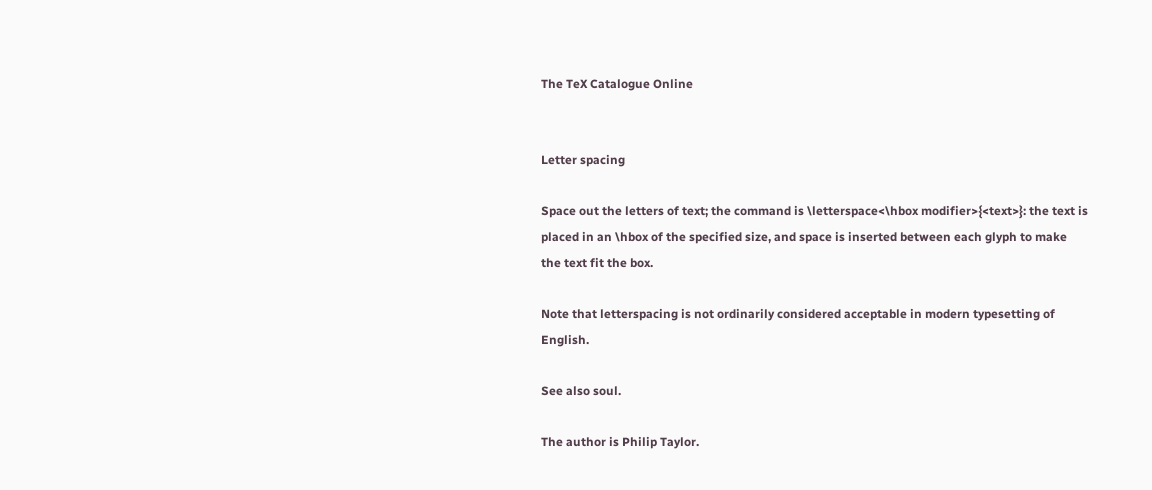The TeX Catalogue Online


Letter spacing

Space out the letters of text; the command is \letterspace<\hbox modifier>{<text>}: the text is placed in an \hbox of the specified size, and space is inserted between each glyph to make the text fit the box.

Note that letterspacing is not ordinarily considered acceptable in modern typesetting of English.

See also soul.

The author is Philip Taylor.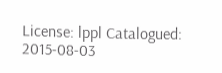License: lppl Catalogued: 2015-08-03